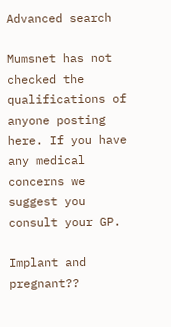Advanced search

Mumsnet has not checked the qualifications of anyone posting here. If you have any medical concerns we suggest you consult your GP.

Implant and pregnant??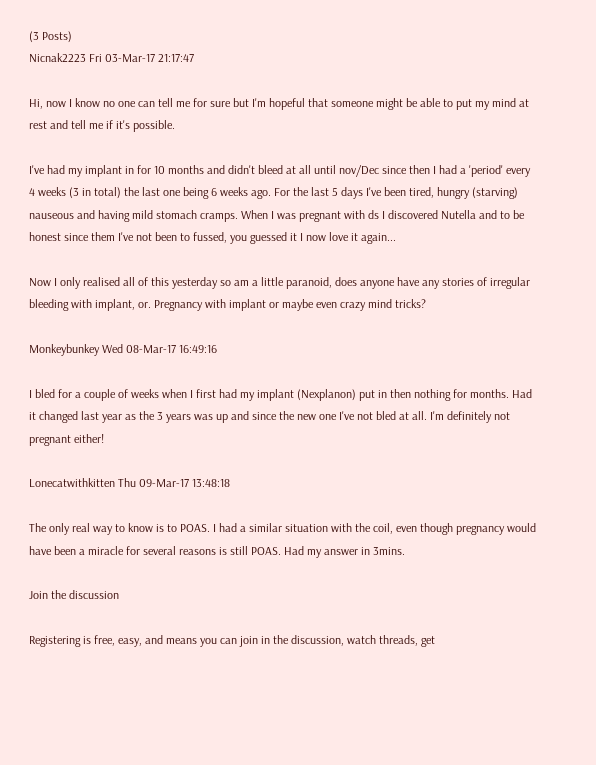(3 Posts)
Nicnak2223 Fri 03-Mar-17 21:17:47

Hi, now I know no one can tell me for sure but I'm hopeful that someone might be able to put my mind at rest and tell me if it's possible.

I've had my implant in for 10 months and didn't bleed at all until nov/Dec since then I had a 'period' every 4 weeks (3 in total) the last one being 6 weeks ago. For the last 5 days I've been tired, hungry (starving) nauseous and having mild stomach cramps. When I was pregnant with ds I discovered Nutella and to be honest since them I've not been to fussed, you guessed it I now love it again...

Now I only realised all of this yesterday so am a little paranoid, does anyone have any stories of irregular bleeding with implant, or. Pregnancy with implant or maybe even crazy mind tricks?

Monkeybunkey Wed 08-Mar-17 16:49:16

I bled for a couple of weeks when I first had my implant (Nexplanon) put in then nothing for months. Had it changed last year as the 3 years was up and since the new one I've not bled at all. I'm definitely not pregnant either!

Lonecatwithkitten Thu 09-Mar-17 13:48:18

The only real way to know is to POAS. I had a similar situation with the coil, even though pregnancy would have been a miracle for several reasons is still POAS. Had my answer in 3mins.

Join the discussion

Registering is free, easy, and means you can join in the discussion, watch threads, get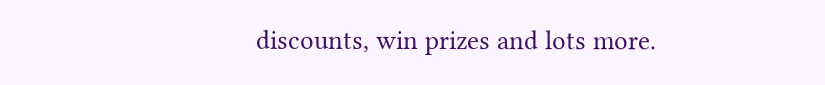discounts, win prizes and lots more.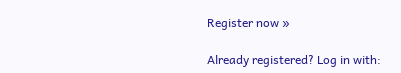Register now »

Already registered? Log in with: